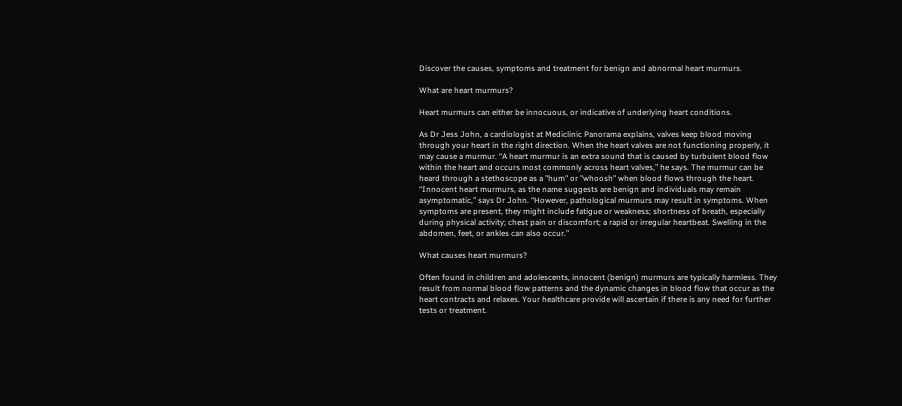Discover the causes, symptoms and treatment for benign and abnormal heart murmurs.

What are heart murmurs?

Heart murmurs can either be innocuous, or indicative of underlying heart conditions.

As Dr Jess John, a cardiologist at Mediclinic Panorama explains, valves keep blood moving through your heart in the right direction. When the heart valves are not functioning properly, it may cause a murmur. “A heart murmur is an extra sound that is caused by turbulent blood flow within the heart and occurs most commonly across heart valves,” he says. The murmur can be heard through a stethoscope as a "hum" or "whoosh" when blood flows through the heart. “Innocent heart murmurs, as the name suggests are benign and individuals may remain asymptomatic,” says Dr John. “However, pathological murmurs may result in symptoms. When symptoms are present, they might include fatigue or weakness; shortness of breath, especially during physical activity; chest pain or discomfort; a rapid or irregular heartbeat. Swelling in the abdomen, feet, or ankles can also occur.”

What causes heart murmurs?

Often found in children and adolescents, innocent (benign) murmurs are typically harmless. They result from normal blood flow patterns and the dynamic changes in blood flow that occur as the heart contracts and relaxes. Your healthcare provide will ascertain if there is any need for further tests or treatment.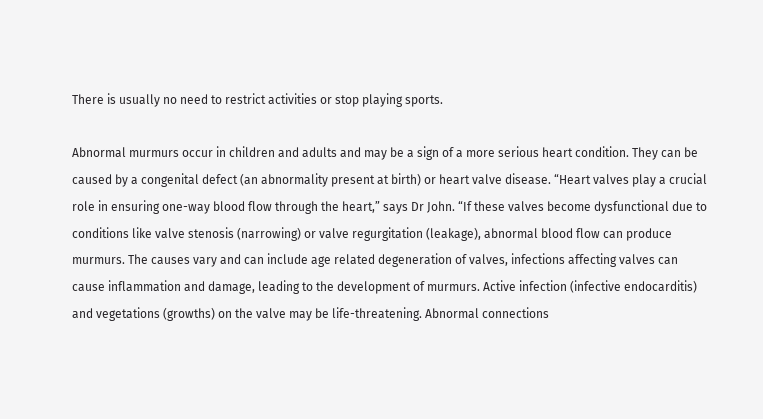There is usually no need to restrict activities or stop playing sports.

Abnormal murmurs occur in children and adults and may be a sign of a more serious heart condition. They can be caused by a congenital defect (an abnormality present at birth) or heart valve disease. “Heart valves play a crucial role in ensuring one-way blood flow through the heart,” says Dr John. “If these valves become dysfunctional due to conditions like valve stenosis (narrowing) or valve regurgitation (leakage), abnormal blood flow can produce murmurs. The causes vary and can include age related degeneration of valves, infections affecting valves can cause inflammation and damage, leading to the development of murmurs. Active infection (infective endocarditis) and vegetations (growths) on the valve may be life-threatening. Abnormal connections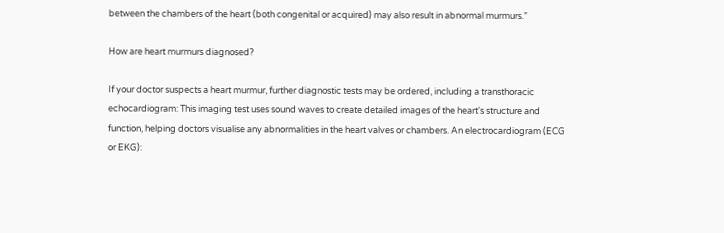between the chambers of the heart (both congenital or acquired) may also result in abnormal murmurs.”

How are heart murmurs diagnosed?

If your doctor suspects a heart murmur, further diagnostic tests may be ordered, including a transthoracic echocardiogram: This imaging test uses sound waves to create detailed images of the heart's structure and function, helping doctors visualise any abnormalities in the heart valves or chambers. An electrocardiogram (ECG or EKG):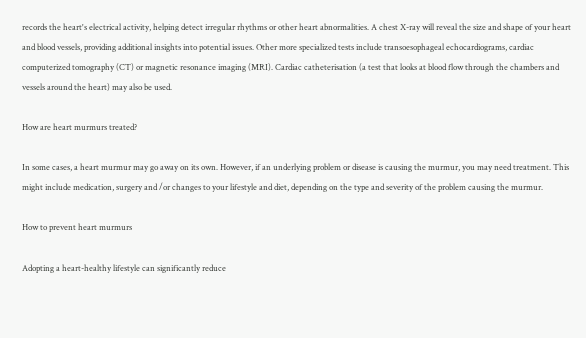records the heart's electrical activity, helping detect irregular rhythms or other heart abnormalities. A chest X-ray will reveal the size and shape of your heart and blood vessels, providing additional insights into potential issues. Other more specialized tests include transoesophageal echocardiograms, cardiac computerized tomography (CT) or magnetic resonance imaging (MRI). Cardiac catheterisation (a test that looks at blood flow through the chambers and vessels around the heart) may also be used.

How are heart murmurs treated?

In some cases, a heart murmur may go away on its own. However, if an underlying problem or disease is causing the murmur, you may need treatment. This might include medication, surgery and /or changes to your lifestyle and diet, depending on the type and severity of the problem causing the murmur.

How to prevent heart murmurs

Adopting a heart-healthy lifestyle can significantly reduce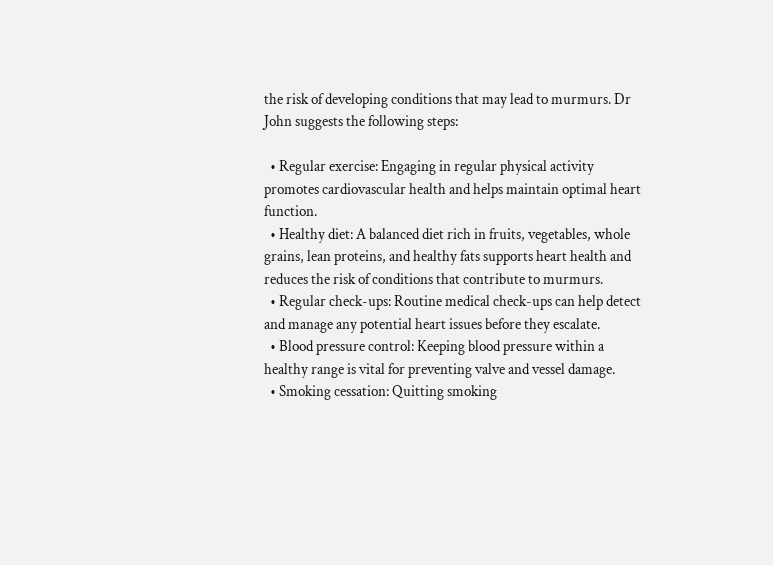the risk of developing conditions that may lead to murmurs. Dr John suggests the following steps:

  • Regular exercise: Engaging in regular physical activity promotes cardiovascular health and helps maintain optimal heart function.
  • Healthy diet: A balanced diet rich in fruits, vegetables, whole grains, lean proteins, and healthy fats supports heart health and reduces the risk of conditions that contribute to murmurs.
  • Regular check-ups: Routine medical check-ups can help detect and manage any potential heart issues before they escalate.
  • Blood pressure control: Keeping blood pressure within a healthy range is vital for preventing valve and vessel damage.
  • Smoking cessation: Quitting smoking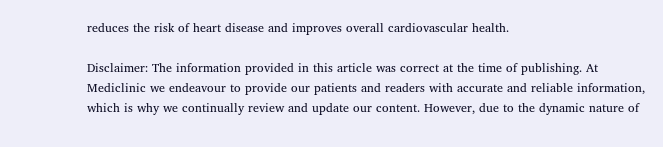reduces the risk of heart disease and improves overall cardiovascular health.

Disclaimer: The information provided in this article was correct at the time of publishing. At Mediclinic we endeavour to provide our patients and readers with accurate and reliable information, which is why we continually review and update our content. However, due to the dynamic nature of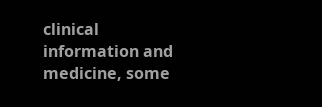clinical information and medicine, some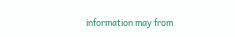information may from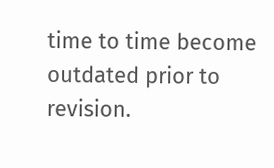time to time become outdated prior to revision.